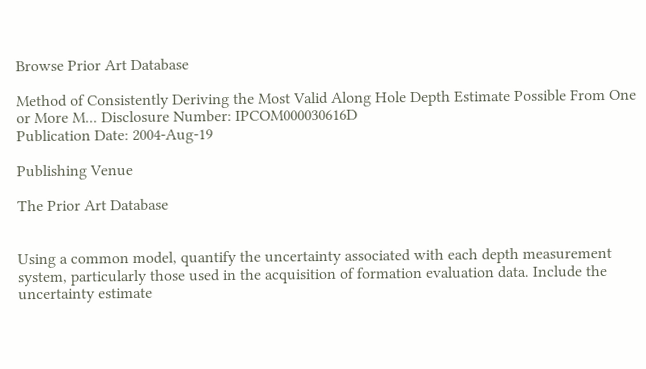Browse Prior Art Database

Method of Consistently Deriving the Most Valid Along Hole Depth Estimate Possible From One or More M... Disclosure Number: IPCOM000030616D
Publication Date: 2004-Aug-19

Publishing Venue

The Prior Art Database


Using a common model, quantify the uncertainty associated with each depth measurement system, particularly those used in the acquisition of formation evaluation data. Include the uncertainty estimate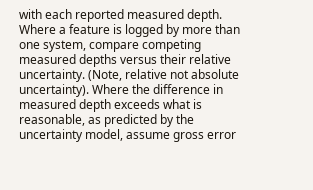with each reported measured depth. Where a feature is logged by more than one system, compare competing measured depths versus their relative uncertainty. (Note, relative not absolute uncertainty). Where the difference in measured depth exceeds what is reasonable, as predicted by the uncertainty model, assume gross error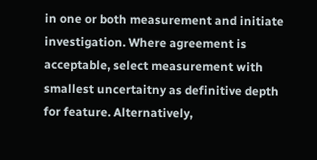in one or both measurement and initiate investigation. Where agreement is acceptable, select measurement with smallest uncertaitny as definitive depth for feature. Alternatively,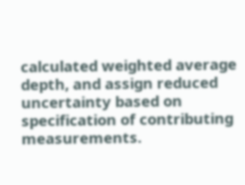calculated weighted average depth, and assign reduced uncertainty based on specification of contributing measurements.